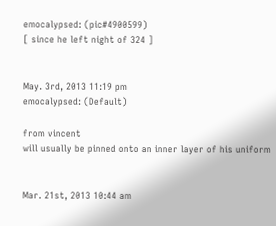emocalypsed: (pic#4900599)
[ since he left night of 324 ]


May. 3rd, 2013 11:19 pm
emocalypsed: (Default)

from vincent
will usually be pinned onto an inner layer of his uniform


Mar. 21st, 2013 10:44 am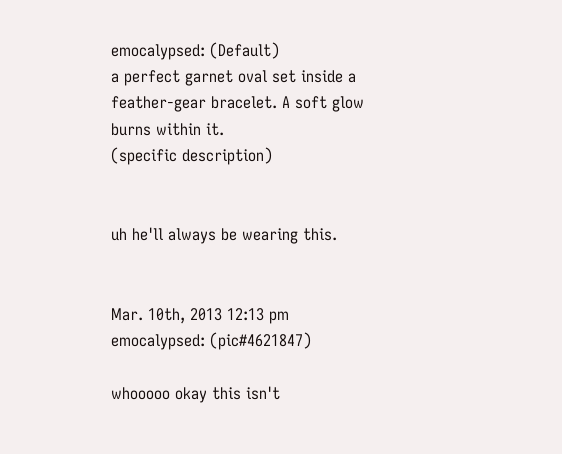emocalypsed: (Default)
a perfect garnet oval set inside a feather-gear bracelet. A soft glow burns within it.
(specific description)


uh he'll always be wearing this.


Mar. 10th, 2013 12:13 pm
emocalypsed: (pic#4621847)

whooooo okay this isn't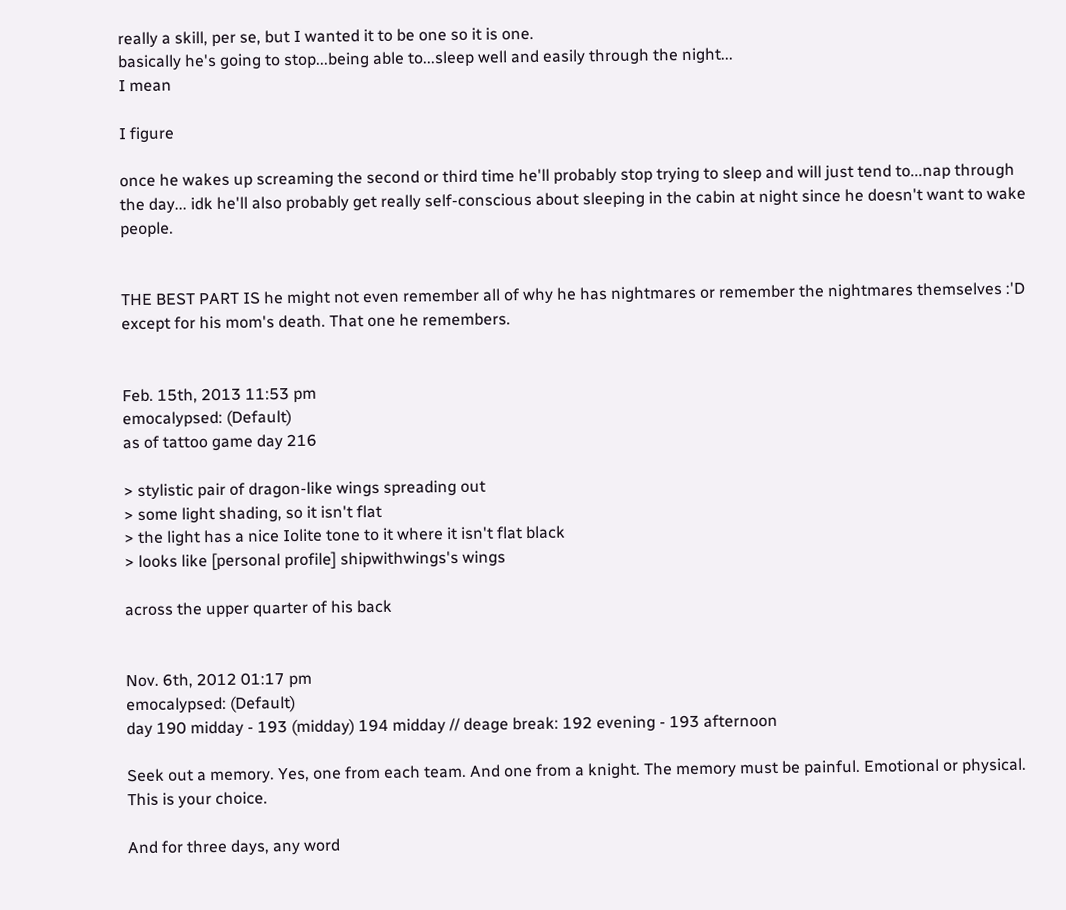really a skill, per se, but I wanted it to be one so it is one.
basically he's going to stop...being able to...sleep well and easily through the night...
I mean

I figure

once he wakes up screaming the second or third time he'll probably stop trying to sleep and will just tend to...nap through the day... idk he'll also probably get really self-conscious about sleeping in the cabin at night since he doesn't want to wake people.


THE BEST PART IS he might not even remember all of why he has nightmares or remember the nightmares themselves :'D except for his mom's death. That one he remembers.


Feb. 15th, 2013 11:53 pm
emocalypsed: (Default)
as of tattoo game day 216

> stylistic pair of dragon-like wings spreading out
> some light shading, so it isn't flat
> the light has a nice Iolite tone to it where it isn't flat black
> looks like [personal profile] shipwithwings's wings

across the upper quarter of his back


Nov. 6th, 2012 01:17 pm
emocalypsed: (Default)
day 190 midday - 193 (midday) 194 midday // deage break: 192 evening - 193 afternoon

Seek out a memory. Yes, one from each team. And one from a knight. The memory must be painful. Emotional or physical. This is your choice.

And for three days, any word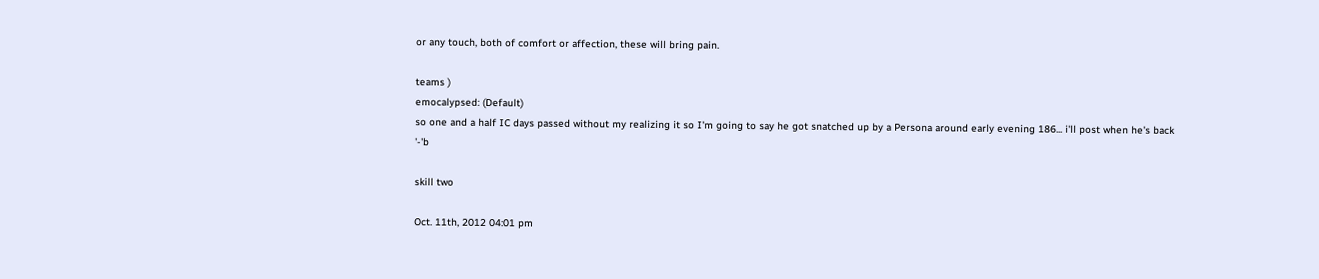or any touch, both of comfort or affection, these will bring pain.

teams )
emocalypsed: (Default)
so one and a half IC days passed without my realizing it so I'm going to say he got snatched up by a Persona around early evening 186... i'll post when he's back '-'b

skill two

Oct. 11th, 2012 04:01 pm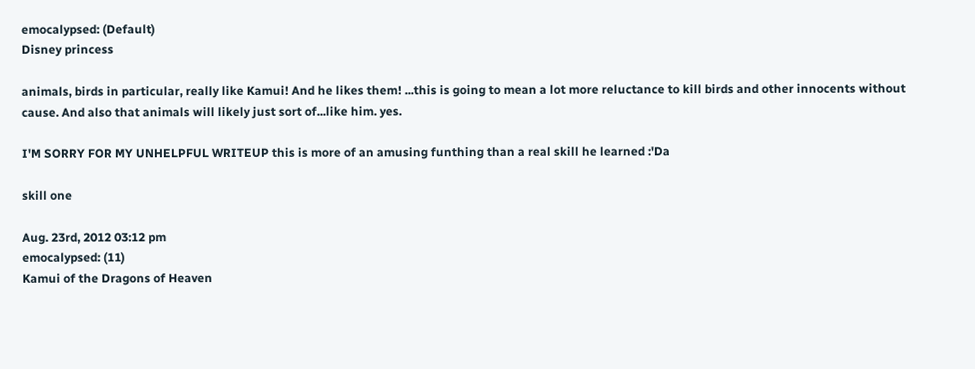emocalypsed: (Default)
Disney princess

animals, birds in particular, really like Kamui! And he likes them! ...this is going to mean a lot more reluctance to kill birds and other innocents without cause. And also that animals will likely just sort of...like him. yes.

I'M SORRY FOR MY UNHELPFUL WRITEUP this is more of an amusing funthing than a real skill he learned :'Da

skill one

Aug. 23rd, 2012 03:12 pm
emocalypsed: (11)
Kamui of the Dragons of Heaven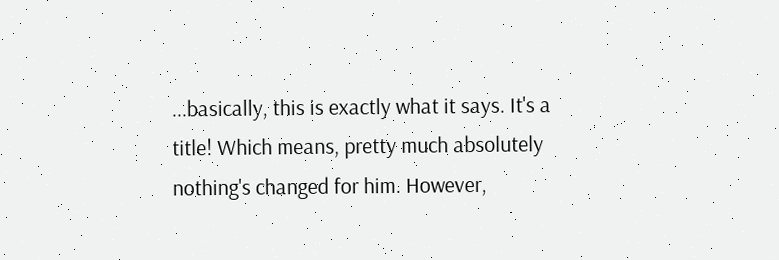...basically, this is exactly what it says. It's a title! Which means, pretty much absolutely nothing's changed for him. However,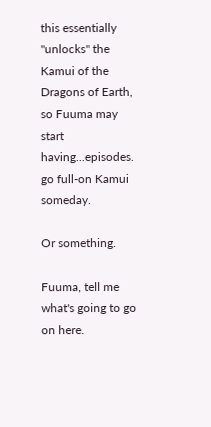this essentially "unlocks" the Kamui of the Dragons of Earth, so Fuuma may start having...episodes. go full-on Kamui someday.

Or something.

Fuuma, tell me what's going to go on here.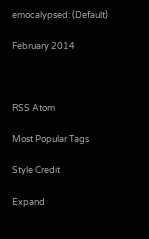emocalypsed: (Default)

February 2014



RSS Atom

Most Popular Tags

Style Credit

Expand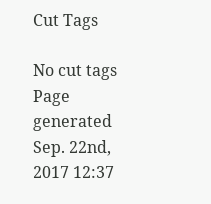Cut Tags

No cut tags
Page generated Sep. 22nd, 2017 12:37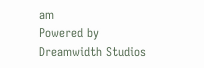am
Powered by Dreamwidth Studios